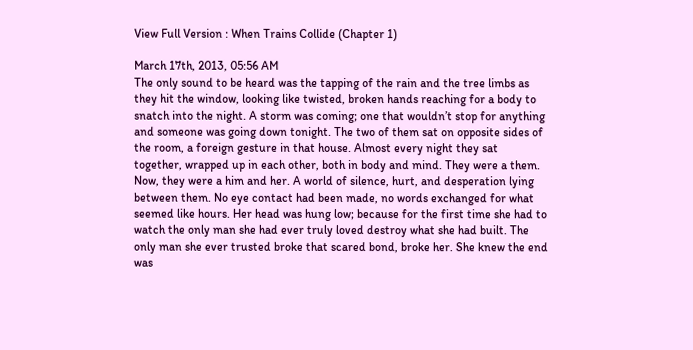View Full Version : When Trains Collide (Chapter 1)

March 17th, 2013, 05:56 AM
The only sound to be heard was the tapping of the rain and the tree limbs as they hit the window, looking like twisted, broken hands reaching for a body to snatch into the night. A storm was coming; one that wouldn’t stop for anything and someone was going down tonight. The two of them sat on opposite sides of the room, a foreign gesture in that house. Almost every night they sat together, wrapped up in each other, both in body and mind. They were a them. Now, they were a him and her. A world of silence, hurt, and desperation lying between them. No eye contact had been made, no words exchanged for what seemed like hours. Her head was hung low; because for the first time she had to watch the only man she had ever truly loved destroy what she had built. The only man she ever trusted broke that scared bond, broke her. She knew the end was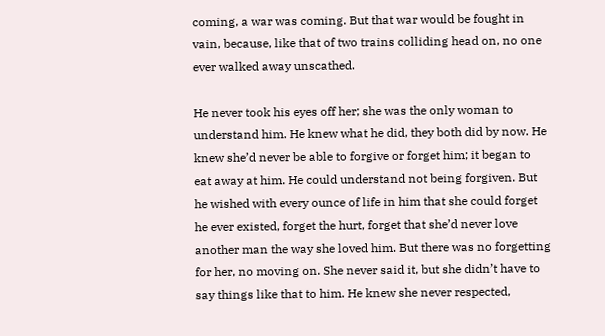coming, a war was coming. But that war would be fought in vain, because, like that of two trains colliding head on, no one ever walked away unscathed.

He never took his eyes off her; she was the only woman to understand him. He knew what he did, they both did by now. He knew she’d never be able to forgive or forget him; it began to eat away at him. He could understand not being forgiven. But he wished with every ounce of life in him that she could forget he ever existed, forget the hurt, forget that she’d never love another man the way she loved him. But there was no forgetting for her, no moving on. She never said it, but she didn’t have to say things like that to him. He knew she never respected,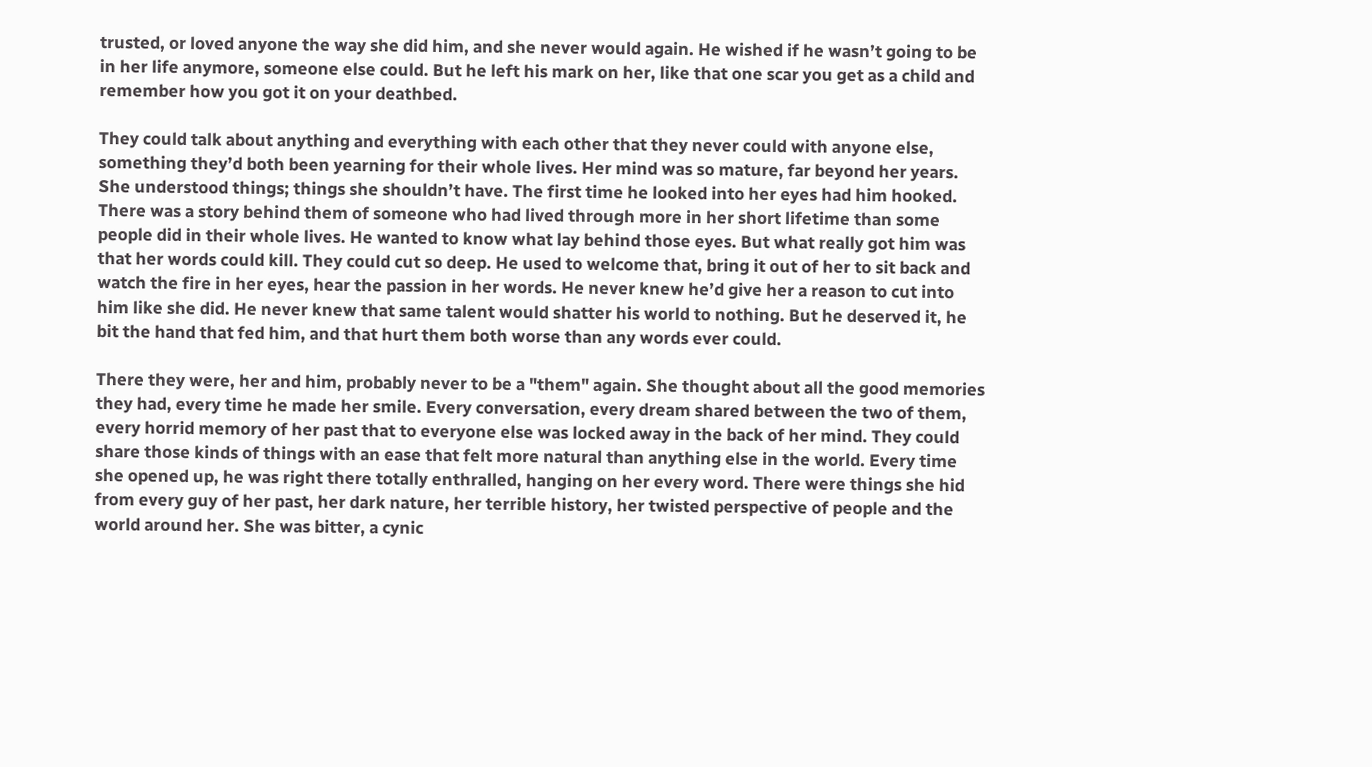trusted, or loved anyone the way she did him, and she never would again. He wished if he wasn’t going to be in her life anymore, someone else could. But he left his mark on her, like that one scar you get as a child and remember how you got it on your deathbed.

They could talk about anything and everything with each other that they never could with anyone else, something they’d both been yearning for their whole lives. Her mind was so mature, far beyond her years. She understood things; things she shouldn’t have. The first time he looked into her eyes had him hooked. There was a story behind them of someone who had lived through more in her short lifetime than some people did in their whole lives. He wanted to know what lay behind those eyes. But what really got him was that her words could kill. They could cut so deep. He used to welcome that, bring it out of her to sit back and watch the fire in her eyes, hear the passion in her words. He never knew he’d give her a reason to cut into him like she did. He never knew that same talent would shatter his world to nothing. But he deserved it, he bit the hand that fed him, and that hurt them both worse than any words ever could.

There they were, her and him, probably never to be a "them" again. She thought about all the good memories they had, every time he made her smile. Every conversation, every dream shared between the two of them, every horrid memory of her past that to everyone else was locked away in the back of her mind. They could share those kinds of things with an ease that felt more natural than anything else in the world. Every time she opened up, he was right there totally enthralled, hanging on her every word. There were things she hid from every guy of her past, her dark nature, her terrible history, her twisted perspective of people and the world around her. She was bitter, a cynic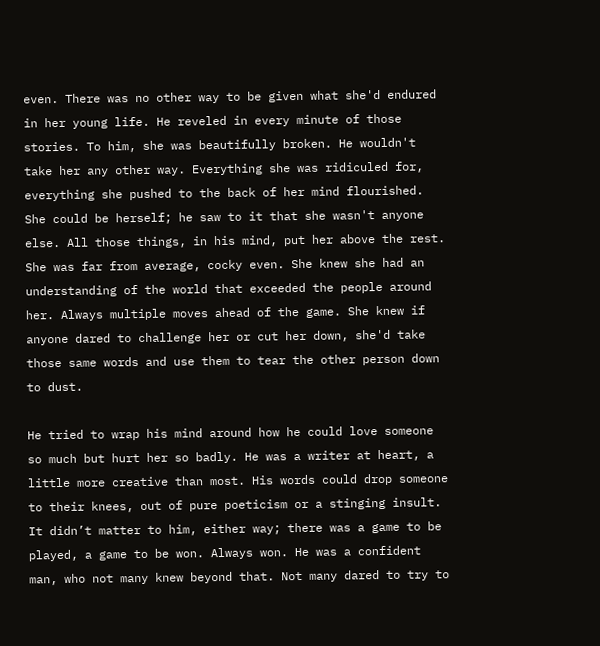even. There was no other way to be given what she'd endured in her young life. He reveled in every minute of those stories. To him, she was beautifully broken. He wouldn't take her any other way. Everything she was ridiculed for, everything she pushed to the back of her mind flourished. She could be herself; he saw to it that she wasn't anyone else. All those things, in his mind, put her above the rest. She was far from average, cocky even. She knew she had an understanding of the world that exceeded the people around her. Always multiple moves ahead of the game. She knew if anyone dared to challenge her or cut her down, she'd take those same words and use them to tear the other person down to dust.

He tried to wrap his mind around how he could love someone so much but hurt her so badly. He was a writer at heart, a little more creative than most. His words could drop someone to their knees, out of pure poeticism or a stinging insult. It didn’t matter to him, either way; there was a game to be played, a game to be won. Always won. He was a confident man, who not many knew beyond that. Not many dared to try to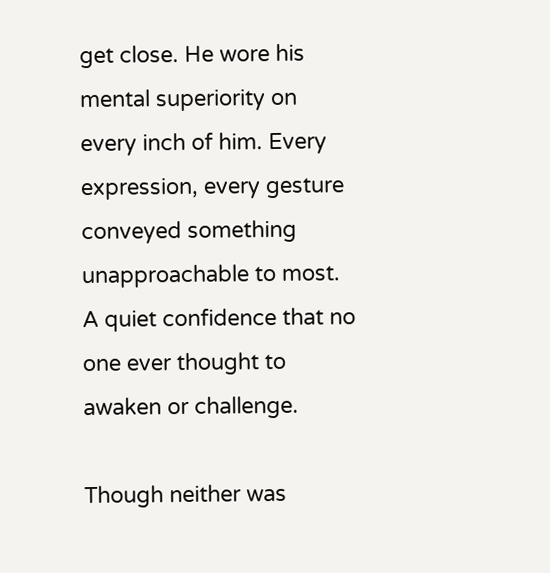get close. He wore his mental superiority on every inch of him. Every expression, every gesture conveyed something unapproachable to most. A quiet confidence that no one ever thought to awaken or challenge.

Though neither was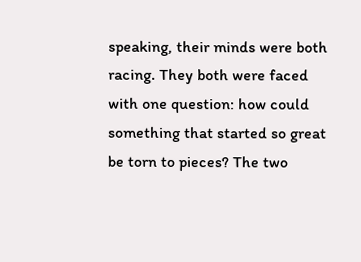speaking, their minds were both racing. They both were faced with one question: how could something that started so great be torn to pieces? The two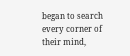began to search every corner of their mind,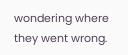wondering where they went wrong.